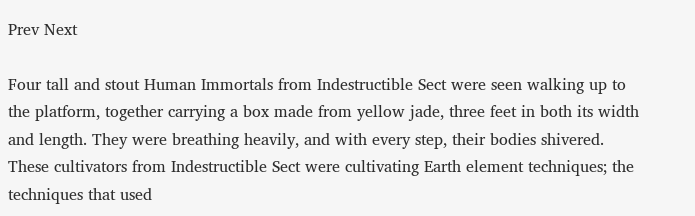Prev Next

Four tall and stout Human Immortals from Indestructible Sect were seen walking up to the platform, together carrying a box made from yellow jade, three feet in both its width and length. They were breathing heavily, and with every step, their bodies shivered. These cultivators from Indestructible Sect were cultivating Earth element techniques; the techniques that used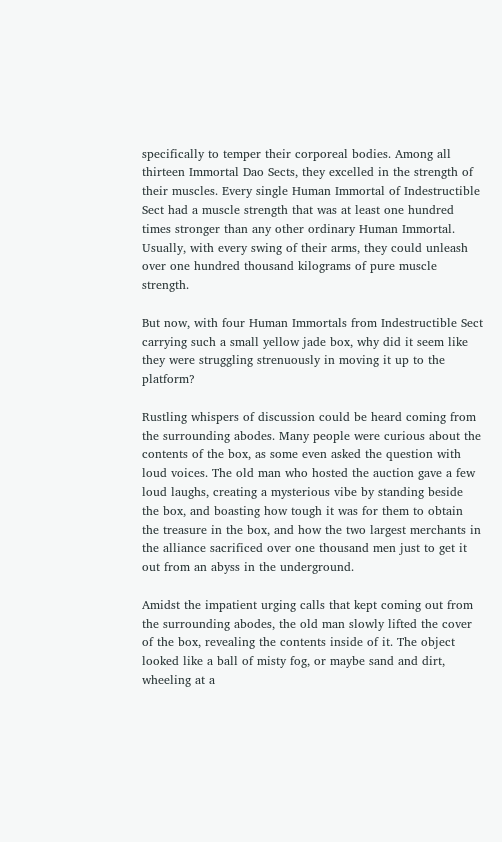specifically to temper their corporeal bodies. Among all thirteen Immortal Dao Sects, they excelled in the strength of their muscles. Every single Human Immortal of Indestructible Sect had a muscle strength that was at least one hundred times stronger than any other ordinary Human Immortal. Usually, with every swing of their arms, they could unleash over one hundred thousand kilograms of pure muscle strength.

But now, with four Human Immortals from Indestructible Sect carrying such a small yellow jade box, why did it seem like they were struggling strenuously in moving it up to the platform?

Rustling whispers of discussion could be heard coming from the surrounding abodes. Many people were curious about the contents of the box, as some even asked the question with loud voices. The old man who hosted the auction gave a few loud laughs, creating a mysterious vibe by standing beside the box, and boasting how tough it was for them to obtain the treasure in the box, and how the two largest merchants in the alliance sacrificed over one thousand men just to get it out from an abyss in the underground.

Amidst the impatient urging calls that kept coming out from the surrounding abodes, the old man slowly lifted the cover of the box, revealing the contents inside of it. The object looked like a ball of misty fog, or maybe sand and dirt, wheeling at a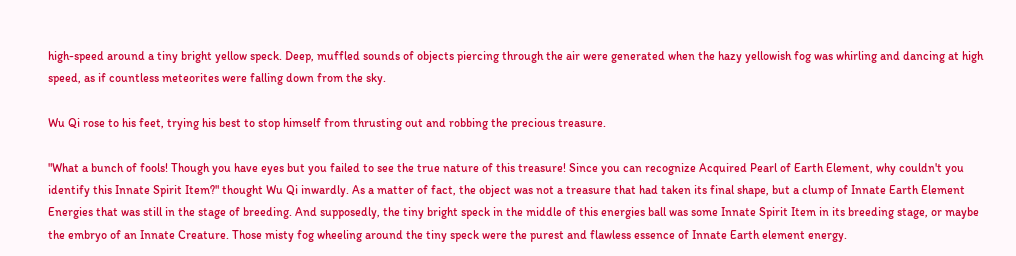high-speed around a tiny bright yellow speck. Deep, muffled sounds of objects piercing through the air were generated when the hazy yellowish fog was whirling and dancing at high speed, as if countless meteorites were falling down from the sky.

Wu Qi rose to his feet, trying his best to stop himself from thrusting out and robbing the precious treasure.

"What a bunch of fools! Though you have eyes but you failed to see the true nature of this treasure! Since you can recognize Acquired Pearl of Earth Element, why couldn't you identify this Innate Spirit Item?" thought Wu Qi inwardly. As a matter of fact, the object was not a treasure that had taken its final shape, but a clump of Innate Earth Element Energies that was still in the stage of breeding. And supposedly, the tiny bright speck in the middle of this energies ball was some Innate Spirit Item in its breeding stage, or maybe the embryo of an Innate Creature. Those misty fog wheeling around the tiny speck were the purest and flawless essence of Innate Earth element energy.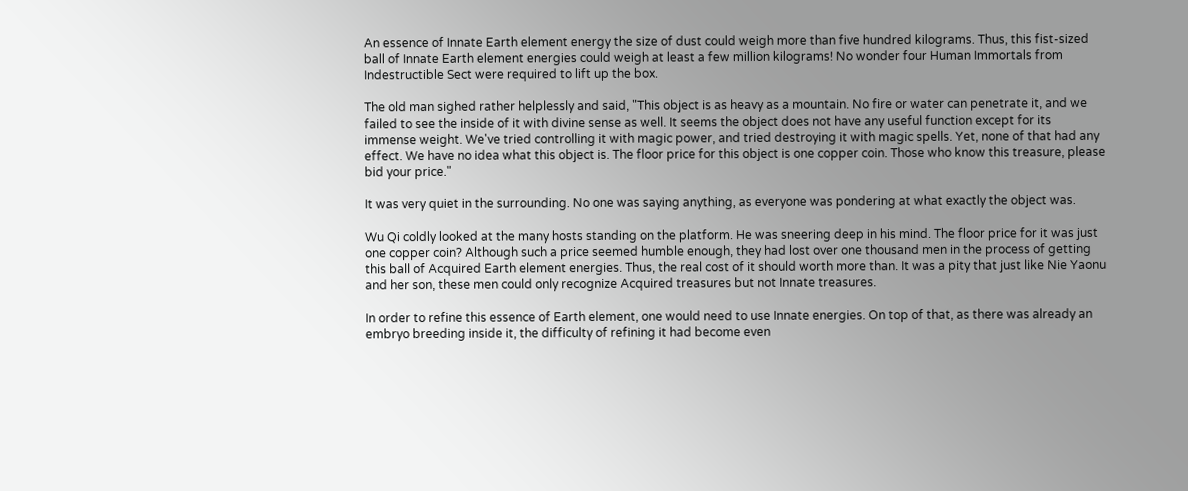An essence of Innate Earth element energy the size of dust could weigh more than five hundred kilograms. Thus, this fist-sized ball of Innate Earth element energies could weigh at least a few million kilograms! No wonder four Human Immortals from Indestructible Sect were required to lift up the box.

The old man sighed rather helplessly and said, "This object is as heavy as a mountain. No fire or water can penetrate it, and we failed to see the inside of it with divine sense as well. It seems the object does not have any useful function except for its immense weight. We've tried controlling it with magic power, and tried destroying it with magic spells. Yet, none of that had any effect. We have no idea what this object is. The floor price for this object is one copper coin. Those who know this treasure, please bid your price."

It was very quiet in the surrounding. No one was saying anything, as everyone was pondering at what exactly the object was.

Wu Qi coldly looked at the many hosts standing on the platform. He was sneering deep in his mind. The floor price for it was just one copper coin? Although such a price seemed humble enough, they had lost over one thousand men in the process of getting this ball of Acquired Earth element energies. Thus, the real cost of it should worth more than. It was a pity that just like Nie Yaonu and her son, these men could only recognize Acquired treasures but not Innate treasures.

In order to refine this essence of Earth element, one would need to use Innate energies. On top of that, as there was already an embryo breeding inside it, the difficulty of refining it had become even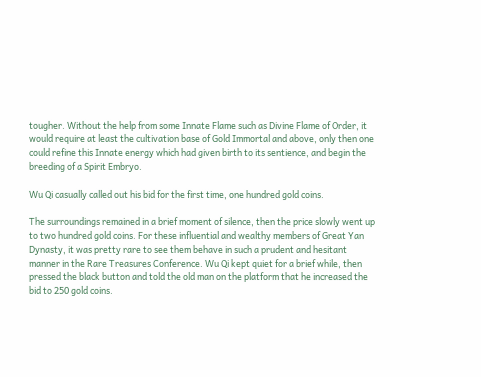tougher. Without the help from some Innate Flame such as Divine Flame of Order, it would require at least the cultivation base of Gold Immortal and above, only then one could refine this Innate energy which had given birth to its sentience, and begin the breeding of a Spirit Embryo.

Wu Qi casually called out his bid for the first time, one hundred gold coins.

The surroundings remained in a brief moment of silence, then the price slowly went up to two hundred gold coins. For these influential and wealthy members of Great Yan Dynasty, it was pretty rare to see them behave in such a prudent and hesitant manner in the Rare Treasures Conference. Wu Qi kept quiet for a brief while, then pressed the black button and told the old man on the platform that he increased the bid to 250 gold coins.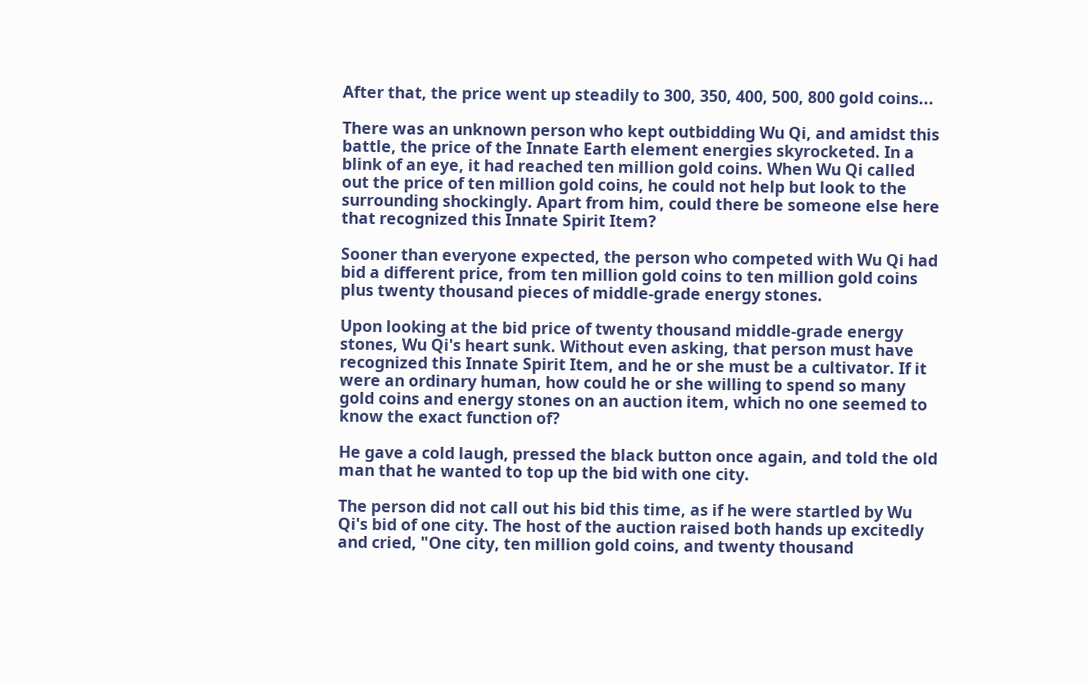After that, the price went up steadily to 300, 350, 400, 500, 800 gold coins...

There was an unknown person who kept outbidding Wu Qi, and amidst this battle, the price of the Innate Earth element energies skyrocketed. In a blink of an eye, it had reached ten million gold coins. When Wu Qi called out the price of ten million gold coins, he could not help but look to the surrounding shockingly. Apart from him, could there be someone else here that recognized this Innate Spirit Item?

Sooner than everyone expected, the person who competed with Wu Qi had bid a different price, from ten million gold coins to ten million gold coins plus twenty thousand pieces of middle-grade energy stones.

Upon looking at the bid price of twenty thousand middle-grade energy stones, Wu Qi's heart sunk. Without even asking, that person must have recognized this Innate Spirit Item, and he or she must be a cultivator. If it were an ordinary human, how could he or she willing to spend so many gold coins and energy stones on an auction item, which no one seemed to know the exact function of?

He gave a cold laugh, pressed the black button once again, and told the old man that he wanted to top up the bid with one city.

The person did not call out his bid this time, as if he were startled by Wu Qi's bid of one city. The host of the auction raised both hands up excitedly and cried, "One city, ten million gold coins, and twenty thousand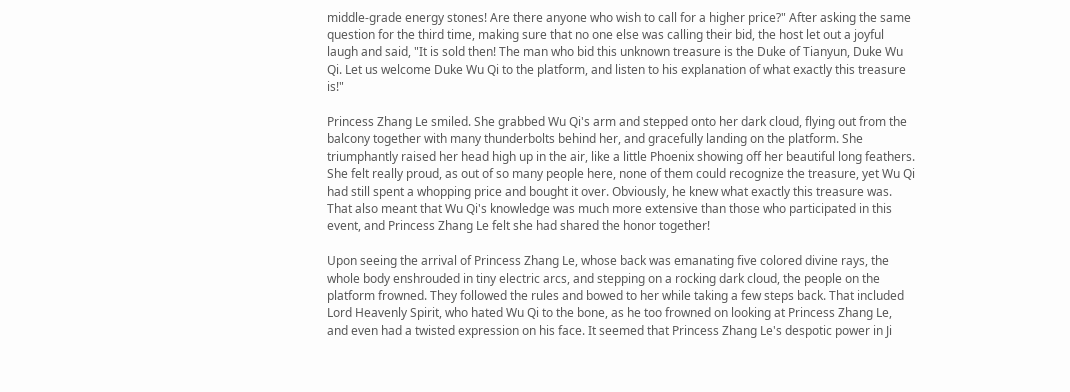middle-grade energy stones! Are there anyone who wish to call for a higher price?" After asking the same question for the third time, making sure that no one else was calling their bid, the host let out a joyful laugh and said, "It is sold then! The man who bid this unknown treasure is the Duke of Tianyun, Duke Wu Qi. Let us welcome Duke Wu Qi to the platform, and listen to his explanation of what exactly this treasure is!"

Princess Zhang Le smiled. She grabbed Wu Qi's arm and stepped onto her dark cloud, flying out from the balcony together with many thunderbolts behind her, and gracefully landing on the platform. She triumphantly raised her head high up in the air, like a little Phoenix showing off her beautiful long feathers. She felt really proud, as out of so many people here, none of them could recognize the treasure, yet Wu Qi had still spent a whopping price and bought it over. Obviously, he knew what exactly this treasure was. That also meant that Wu Qi's knowledge was much more extensive than those who participated in this event, and Princess Zhang Le felt she had shared the honor together!

Upon seeing the arrival of Princess Zhang Le, whose back was emanating five colored divine rays, the whole body enshrouded in tiny electric arcs, and stepping on a rocking dark cloud, the people on the platform frowned. They followed the rules and bowed to her while taking a few steps back. That included Lord Heavenly Spirit, who hated Wu Qi to the bone, as he too frowned on looking at Princess Zhang Le, and even had a twisted expression on his face. It seemed that Princess Zhang Le's despotic power in Ji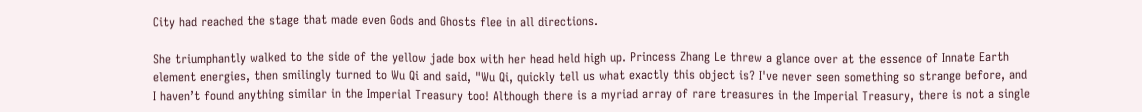City had reached the stage that made even Gods and Ghosts flee in all directions.

She triumphantly walked to the side of the yellow jade box with her head held high up. Princess Zhang Le threw a glance over at the essence of Innate Earth element energies, then smilingly turned to Wu Qi and said, "Wu Qi, quickly tell us what exactly this object is? I've never seen something so strange before, and I haven’t found anything similar in the Imperial Treasury too! Although there is a myriad array of rare treasures in the Imperial Treasury, there is not a single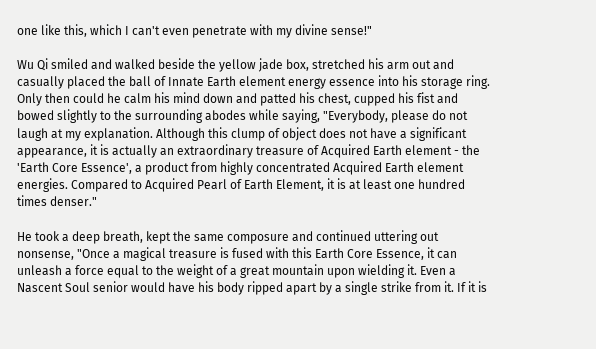one like this, which I can't even penetrate with my divine sense!"

Wu Qi smiled and walked beside the yellow jade box, stretched his arm out and casually placed the ball of Innate Earth element energy essence into his storage ring. Only then could he calm his mind down and patted his chest, cupped his fist and bowed slightly to the surrounding abodes while saying, "Everybody, please do not laugh at my explanation. Although this clump of object does not have a significant appearance, it is actually an extraordinary treasure of Acquired Earth element - the 'Earth Core Essence', a product from highly concentrated Acquired Earth element energies. Compared to Acquired Pearl of Earth Element, it is at least one hundred times denser."

He took a deep breath, kept the same composure and continued uttering out nonsense, "Once a magical treasure is fused with this Earth Core Essence, it can unleash a force equal to the weight of a great mountain upon wielding it. Even a Nascent Soul senior would have his body ripped apart by a single strike from it. If it is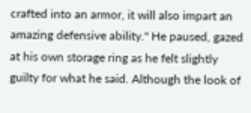crafted into an armor, it will also impart an amazing defensive ability." He paused, gazed at his own storage ring as he felt slightly guilty for what he said. Although the look of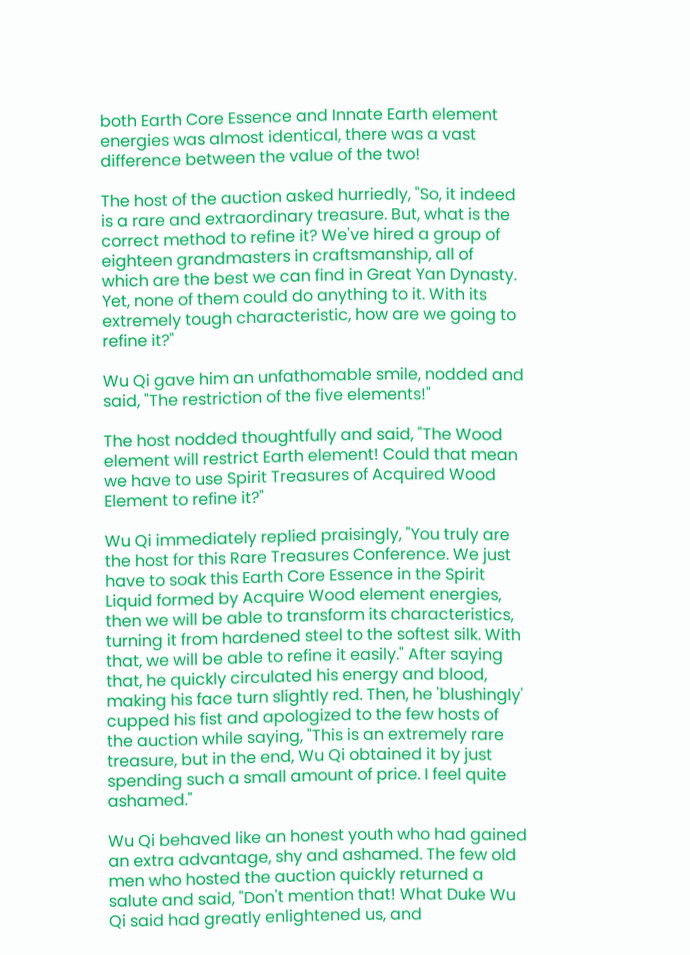both Earth Core Essence and Innate Earth element energies was almost identical, there was a vast difference between the value of the two!

The host of the auction asked hurriedly, "So, it indeed is a rare and extraordinary treasure. But, what is the correct method to refine it? We've hired a group of eighteen grandmasters in craftsmanship, all of which are the best we can find in Great Yan Dynasty. Yet, none of them could do anything to it. With its extremely tough characteristic, how are we going to refine it?"

Wu Qi gave him an unfathomable smile, nodded and said, "The restriction of the five elements!"

The host nodded thoughtfully and said, "The Wood element will restrict Earth element! Could that mean we have to use Spirit Treasures of Acquired Wood Element to refine it?"

Wu Qi immediately replied praisingly, "You truly are the host for this Rare Treasures Conference. We just have to soak this Earth Core Essence in the Spirit Liquid formed by Acquire Wood element energies, then we will be able to transform its characteristics, turning it from hardened steel to the softest silk. With that, we will be able to refine it easily." After saying that, he quickly circulated his energy and blood, making his face turn slightly red. Then, he 'blushingly' cupped his fist and apologized to the few hosts of the auction while saying, "This is an extremely rare treasure, but in the end, Wu Qi obtained it by just spending such a small amount of price. I feel quite ashamed."

Wu Qi behaved like an honest youth who had gained an extra advantage, shy and ashamed. The few old men who hosted the auction quickly returned a salute and said, "Don't mention that! What Duke Wu Qi said had greatly enlightened us, and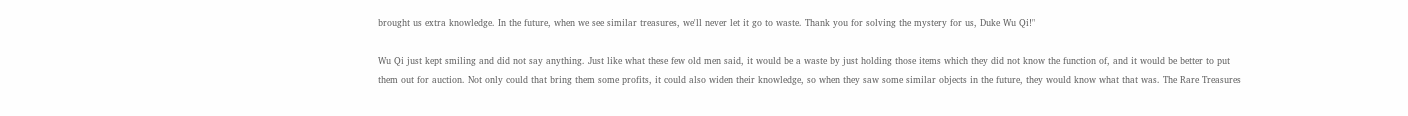brought us extra knowledge. In the future, when we see similar treasures, we'll never let it go to waste. Thank you for solving the mystery for us, Duke Wu Qi!"

Wu Qi just kept smiling and did not say anything. Just like what these few old men said, it would be a waste by just holding those items which they did not know the function of, and it would be better to put them out for auction. Not only could that bring them some profits, it could also widen their knowledge, so when they saw some similar objects in the future, they would know what that was. The Rare Treasures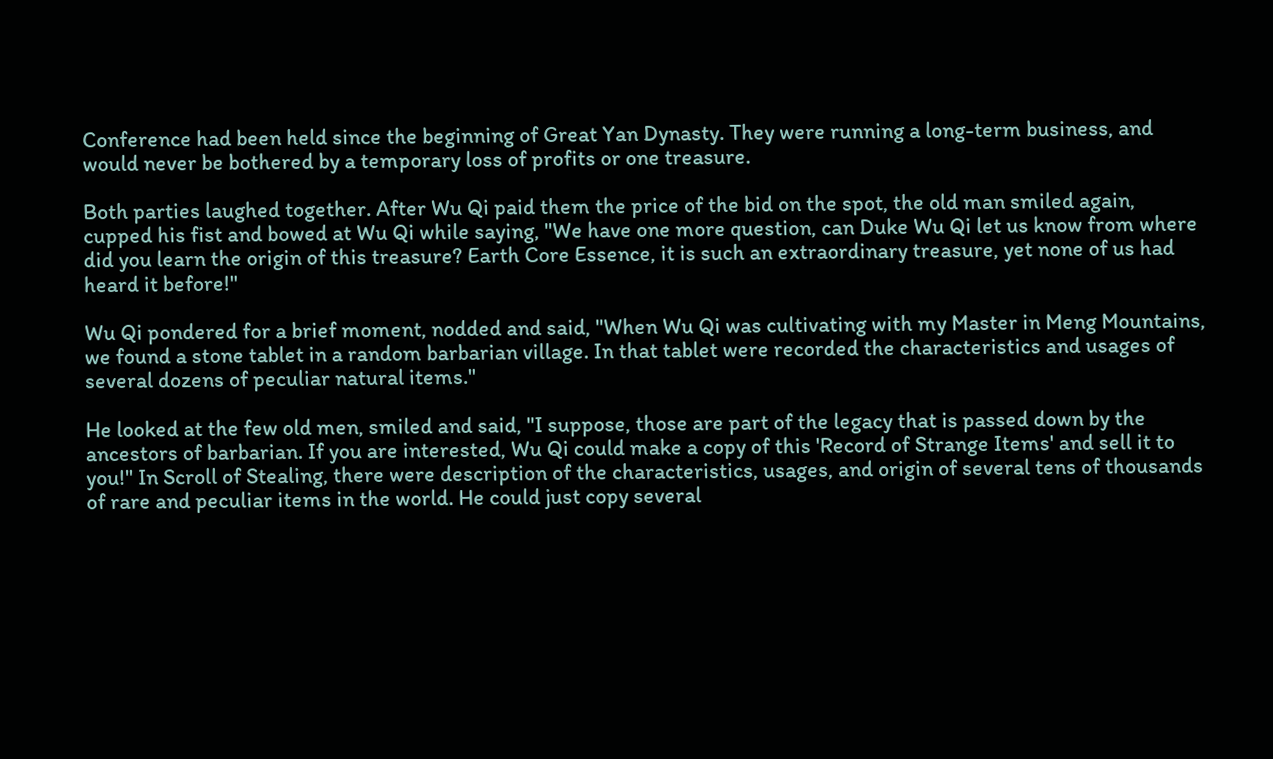Conference had been held since the beginning of Great Yan Dynasty. They were running a long-term business, and would never be bothered by a temporary loss of profits or one treasure.

Both parties laughed together. After Wu Qi paid them the price of the bid on the spot, the old man smiled again, cupped his fist and bowed at Wu Qi while saying, "We have one more question, can Duke Wu Qi let us know from where did you learn the origin of this treasure? Earth Core Essence, it is such an extraordinary treasure, yet none of us had heard it before!"

Wu Qi pondered for a brief moment, nodded and said, "When Wu Qi was cultivating with my Master in Meng Mountains, we found a stone tablet in a random barbarian village. In that tablet were recorded the characteristics and usages of several dozens of peculiar natural items."

He looked at the few old men, smiled and said, "I suppose, those are part of the legacy that is passed down by the ancestors of barbarian. If you are interested, Wu Qi could make a copy of this 'Record of Strange Items' and sell it to you!" In Scroll of Stealing, there were description of the characteristics, usages, and origin of several tens of thousands of rare and peculiar items in the world. He could just copy several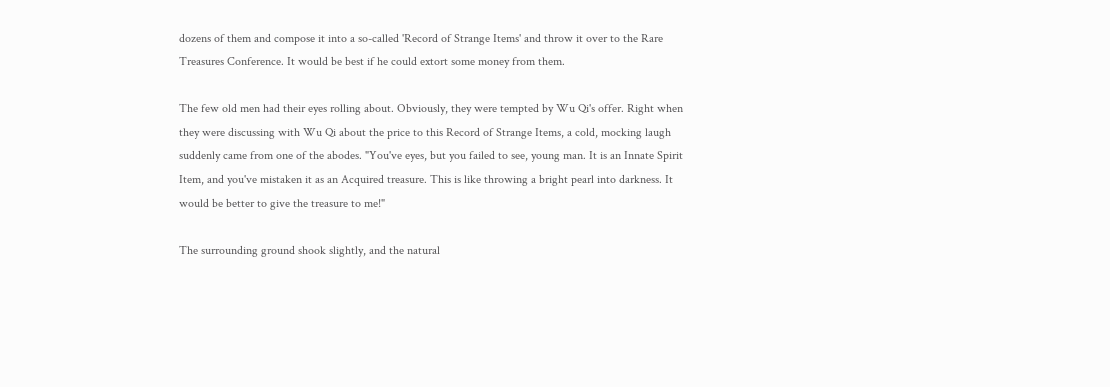dozens of them and compose it into a so-called 'Record of Strange Items' and throw it over to the Rare Treasures Conference. It would be best if he could extort some money from them.

The few old men had their eyes rolling about. Obviously, they were tempted by Wu Qi's offer. Right when they were discussing with Wu Qi about the price to this Record of Strange Items, a cold, mocking laugh suddenly came from one of the abodes. "You've eyes, but you failed to see, young man. It is an Innate Spirit Item, and you've mistaken it as an Acquired treasure. This is like throwing a bright pearl into darkness. It would be better to give the treasure to me!"

The surrounding ground shook slightly, and the natural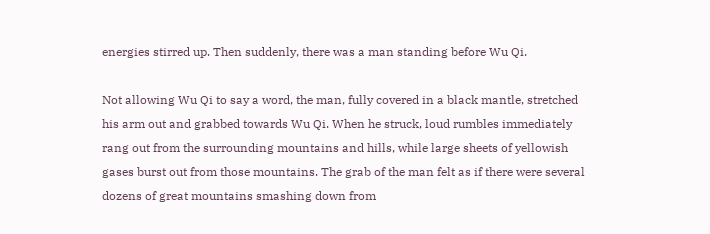energies stirred up. Then suddenly, there was a man standing before Wu Qi.

Not allowing Wu Qi to say a word, the man, fully covered in a black mantle, stretched his arm out and grabbed towards Wu Qi. When he struck, loud rumbles immediately rang out from the surrounding mountains and hills, while large sheets of yellowish gases burst out from those mountains. The grab of the man felt as if there were several dozens of great mountains smashing down from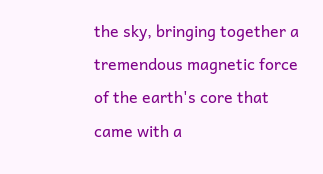the sky, bringing together a tremendous magnetic force of the earth's core that came with a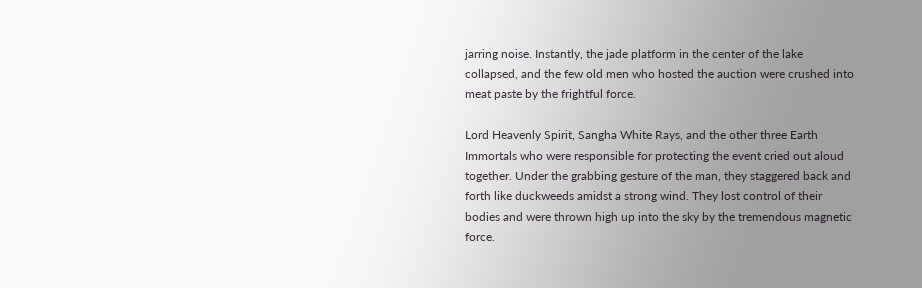jarring noise. Instantly, the jade platform in the center of the lake collapsed, and the few old men who hosted the auction were crushed into meat paste by the frightful force.

Lord Heavenly Spirit, Sangha White Rays, and the other three Earth Immortals who were responsible for protecting the event cried out aloud together. Under the grabbing gesture of the man, they staggered back and forth like duckweeds amidst a strong wind. They lost control of their bodies and were thrown high up into the sky by the tremendous magnetic force.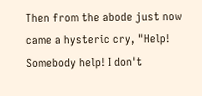Then from the abode just now came a hysteric cry, "Help! Somebody help! I don't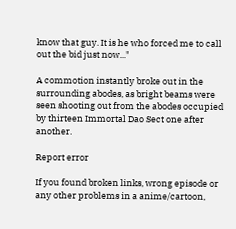know that guy. It is he who forced me to call out the bid just now..."

A commotion instantly broke out in the surrounding abodes, as bright beams were seen shooting out from the abodes occupied by thirteen Immortal Dao Sect one after another.

Report error

If you found broken links, wrong episode or any other problems in a anime/cartoon,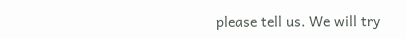please tell us. We will try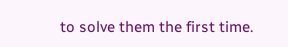to solve them the first time.